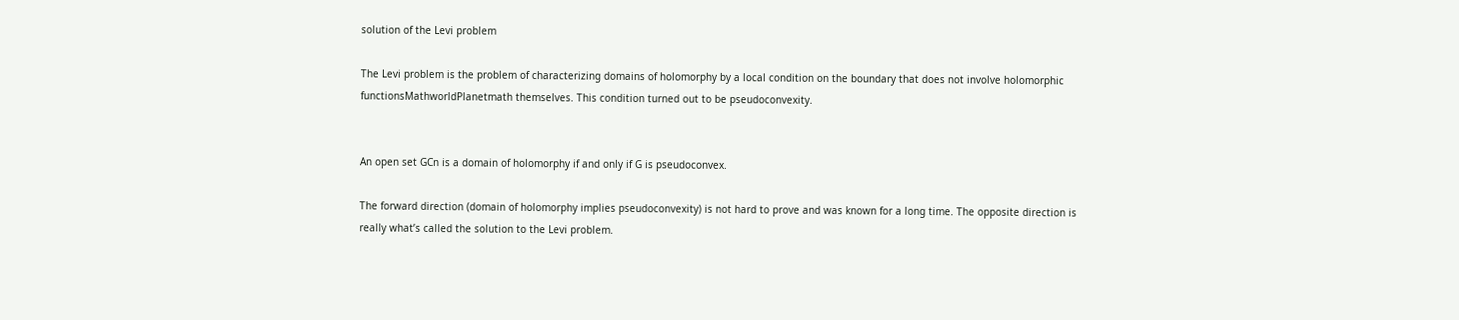solution of the Levi problem

The Levi problem is the problem of characterizing domains of holomorphy by a local condition on the boundary that does not involve holomorphic functionsMathworldPlanetmath themselves. This condition turned out to be pseudoconvexity.


An open set GCn is a domain of holomorphy if and only if G is pseudoconvex.

The forward direction (domain of holomorphy implies pseudoconvexity) is not hard to prove and was known for a long time. The opposite direction is really what’s called the solution to the Levi problem.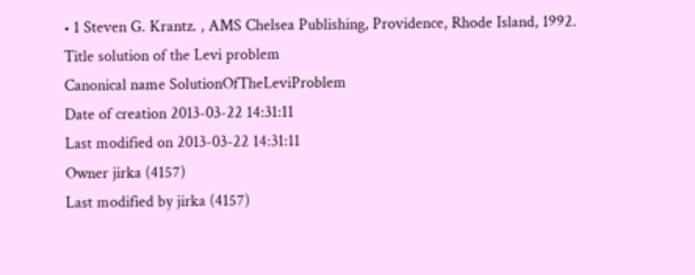• 1 Steven G. Krantz. , AMS Chelsea Publishing, Providence, Rhode Island, 1992.
Title solution of the Levi problem
Canonical name SolutionOfTheLeviProblem
Date of creation 2013-03-22 14:31:11
Last modified on 2013-03-22 14:31:11
Owner jirka (4157)
Last modified by jirka (4157)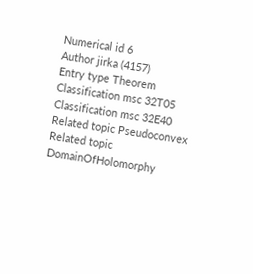Numerical id 6
Author jirka (4157)
Entry type Theorem
Classification msc 32T05
Classification msc 32E40
Related topic Pseudoconvex
Related topic DomainOfHolomorphy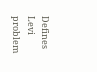Defines Levi problem